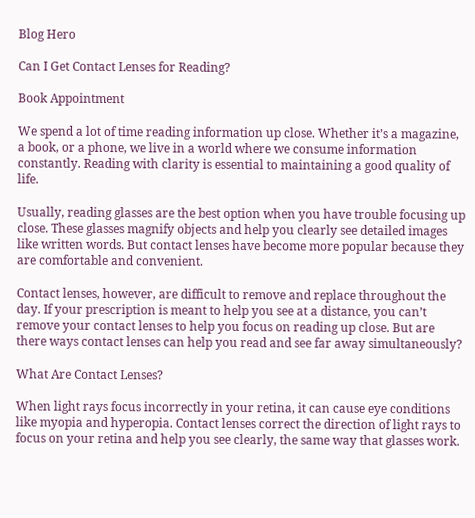Blog Hero

Can I Get Contact Lenses for Reading?

Book Appointment

We spend a lot of time reading information up close. Whether it’s a magazine, a book, or a phone, we live in a world where we consume information constantly. Reading with clarity is essential to maintaining a good quality of life.

Usually, reading glasses are the best option when you have trouble focusing up close. These glasses magnify objects and help you clearly see detailed images like written words. But contact lenses have become more popular because they are comfortable and convenient.

Contact lenses, however, are difficult to remove and replace throughout the day. If your prescription is meant to help you see at a distance, you can’t remove your contact lenses to help you focus on reading up close. But are there ways contact lenses can help you read and see far away simultaneously?

What Are Contact Lenses?

When light rays focus incorrectly in your retina, it can cause eye conditions like myopia and hyperopia. Contact lenses correct the direction of light rays to focus on your retina and help you see clearly, the same way that glasses work.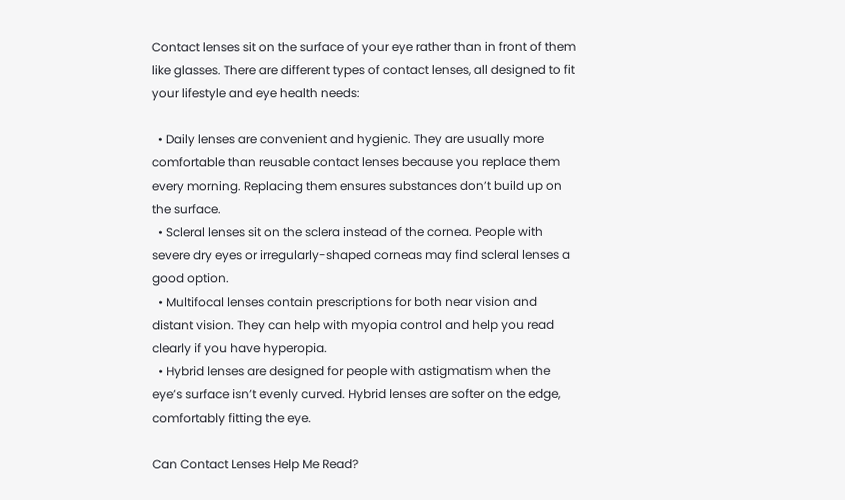Contact lenses sit on the surface of your eye rather than in front of them like glasses. There are different types of contact lenses, all designed to fit your lifestyle and eye health needs:

  • Daily lenses are convenient and hygienic. They are usually more comfortable than reusable contact lenses because you replace them every morning. Replacing them ensures substances don’t build up on the surface.
  • Scleral lenses sit on the sclera instead of the cornea. People with severe dry eyes or irregularly-shaped corneas may find scleral lenses a good option.
  • Multifocal lenses contain prescriptions for both near vision and distant vision. They can help with myopia control and help you read clearly if you have hyperopia.
  • Hybrid lenses are designed for people with astigmatism when the eye’s surface isn’t evenly curved. Hybrid lenses are softer on the edge, comfortably fitting the eye.

Can Contact Lenses Help Me Read?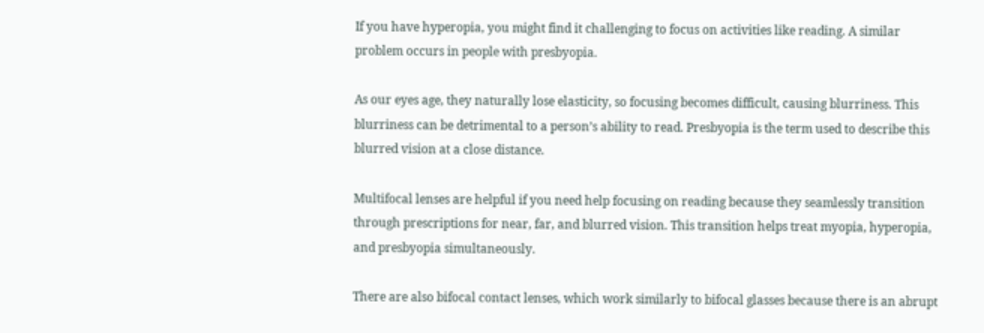If you have hyperopia, you might find it challenging to focus on activities like reading. A similar problem occurs in people with presbyopia.

As our eyes age, they naturally lose elasticity, so focusing becomes difficult, causing blurriness. This blurriness can be detrimental to a person’s ability to read. Presbyopia is the term used to describe this blurred vision at a close distance.

Multifocal lenses are helpful if you need help focusing on reading because they seamlessly transition through prescriptions for near, far, and blurred vision. This transition helps treat myopia, hyperopia, and presbyopia simultaneously.

There are also bifocal contact lenses, which work similarly to bifocal glasses because there is an abrupt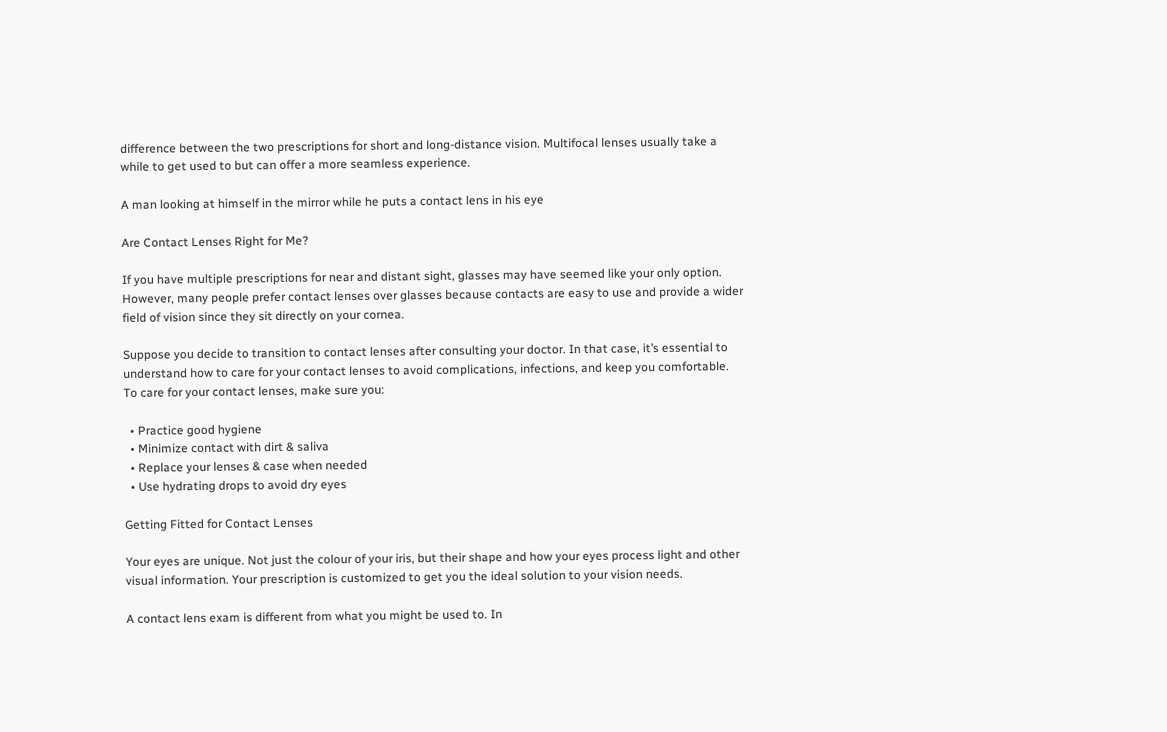difference between the two prescriptions for short and long-distance vision. Multifocal lenses usually take a while to get used to but can offer a more seamless experience.

A man looking at himself in the mirror while he puts a contact lens in his eye

Are Contact Lenses Right for Me?

If you have multiple prescriptions for near and distant sight, glasses may have seemed like your only option. However, many people prefer contact lenses over glasses because contacts are easy to use and provide a wider field of vision since they sit directly on your cornea.

Suppose you decide to transition to contact lenses after consulting your doctor. In that case, it’s essential to understand how to care for your contact lenses to avoid complications, infections, and keep you comfortable. To care for your contact lenses, make sure you:

  • Practice good hygiene
  • Minimize contact with dirt & saliva
  • Replace your lenses & case when needed
  • Use hydrating drops to avoid dry eyes

Getting Fitted for Contact Lenses

Your eyes are unique. Not just the colour of your iris, but their shape and how your eyes process light and other visual information. Your prescription is customized to get you the ideal solution to your vision needs.

A contact lens exam is different from what you might be used to. In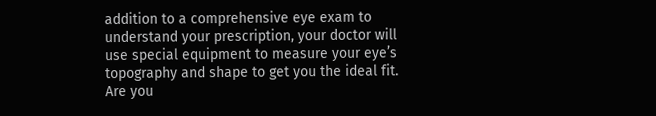addition to a comprehensive eye exam to understand your prescription, your doctor will use special equipment to measure your eye’s topography and shape to get you the ideal fit. Are you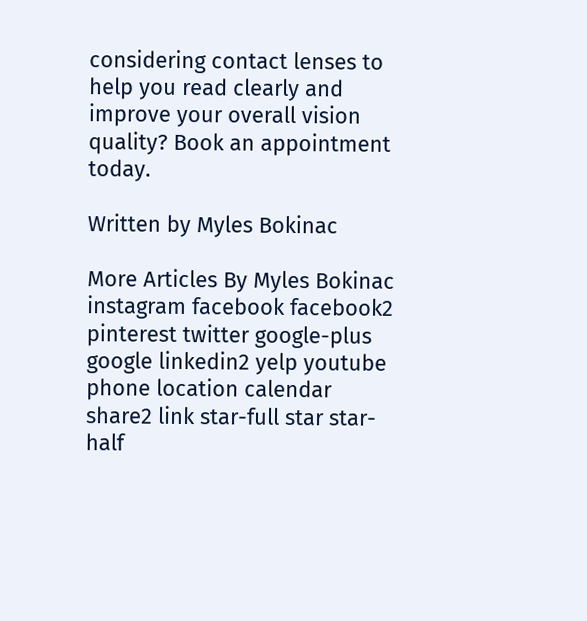considering contact lenses to help you read clearly and improve your overall vision quality? Book an appointment today.

Written by Myles Bokinac

More Articles By Myles Bokinac
instagram facebook facebook2 pinterest twitter google-plus google linkedin2 yelp youtube phone location calendar share2 link star-full star star-half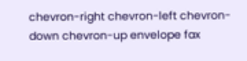chevron-right chevron-left chevron-down chevron-up envelope fax